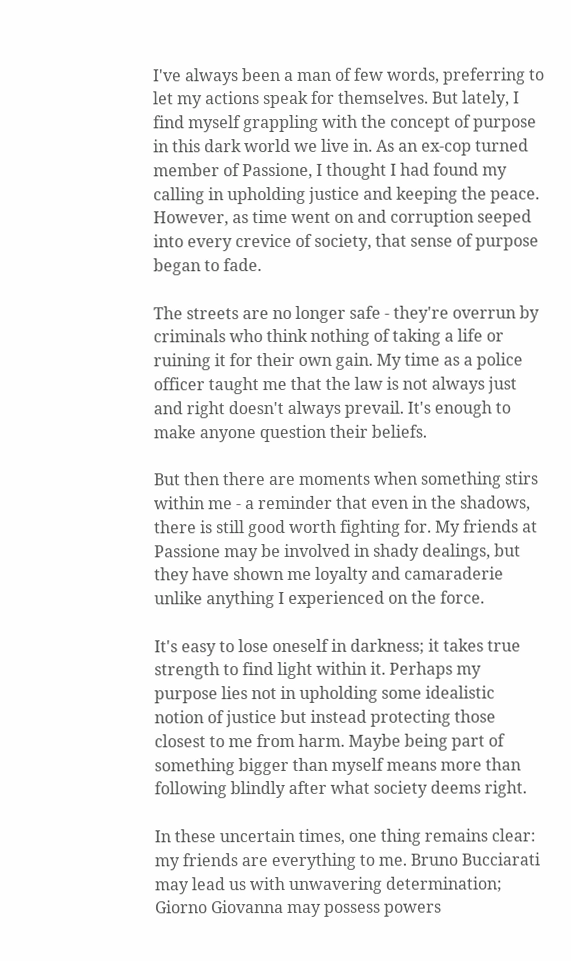I've always been a man of few words, preferring to let my actions speak for themselves. But lately, I find myself grappling with the concept of purpose in this dark world we live in. As an ex-cop turned member of Passione, I thought I had found my calling in upholding justice and keeping the peace. However, as time went on and corruption seeped into every crevice of society, that sense of purpose began to fade.

The streets are no longer safe - they're overrun by criminals who think nothing of taking a life or ruining it for their own gain. My time as a police officer taught me that the law is not always just and right doesn't always prevail. It's enough to make anyone question their beliefs.

But then there are moments when something stirs within me - a reminder that even in the shadows, there is still good worth fighting for. My friends at Passione may be involved in shady dealings, but they have shown me loyalty and camaraderie unlike anything I experienced on the force.

It's easy to lose oneself in darkness; it takes true strength to find light within it. Perhaps my purpose lies not in upholding some idealistic notion of justice but instead protecting those closest to me from harm. Maybe being part of something bigger than myself means more than following blindly after what society deems right.

In these uncertain times, one thing remains clear: my friends are everything to me. Bruno Bucciarati may lead us with unwavering determination; Giorno Giovanna may possess powers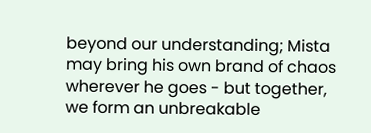beyond our understanding; Mista may bring his own brand of chaos wherever he goes - but together, we form an unbreakable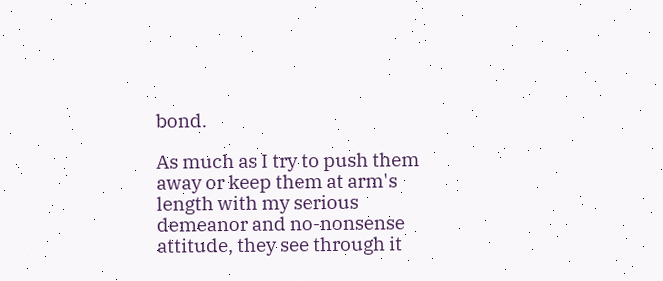bond.

As much as I try to push them away or keep them at arm's length with my serious demeanor and no-nonsense attitude, they see through it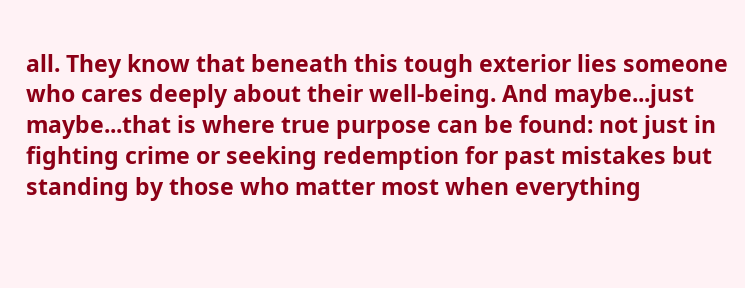all. They know that beneath this tough exterior lies someone who cares deeply about their well-being. And maybe...just maybe...that is where true purpose can be found: not just in fighting crime or seeking redemption for past mistakes but standing by those who matter most when everything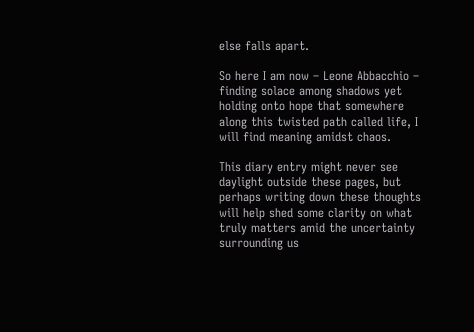else falls apart.

So here I am now – Leone Abbacchio – finding solace among shadows yet holding onto hope that somewhere along this twisted path called life, I will find meaning amidst chaos.

This diary entry might never see daylight outside these pages, but perhaps writing down these thoughts will help shed some clarity on what truly matters amid the uncertainty surrounding us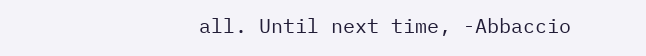all. Until next time, -Abbaccio